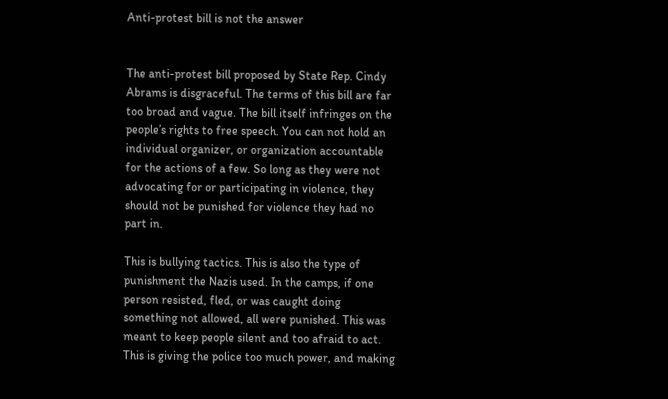Anti-protest bill is not the answer


The anti-protest bill proposed by State Rep. Cindy Abrams is disgraceful. The terms of this bill are far too broad and vague. The bill itself infringes on the people’s rights to free speech. You can not hold an individual organizer, or organization accountable for the actions of a few. So long as they were not advocating for or participating in violence, they should not be punished for violence they had no part in.

This is bullying tactics. This is also the type of punishment the Nazis used. In the camps, if one person resisted, fled, or was caught doing something not allowed, all were punished. This was meant to keep people silent and too afraid to act. This is giving the police too much power, and making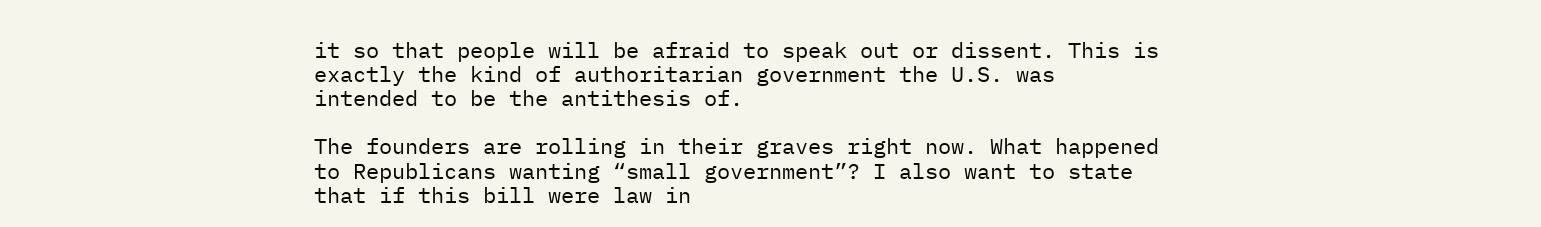it so that people will be afraid to speak out or dissent. This is exactly the kind of authoritarian government the U.S. was intended to be the antithesis of.

The founders are rolling in their graves right now. What happened to Republicans wanting “small government”? I also want to state that if this bill were law in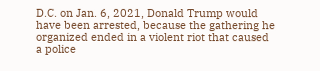D.C. on Jan. 6, 2021, Donald Trump would have been arrested, because the gathering he organized ended in a violent riot that caused a police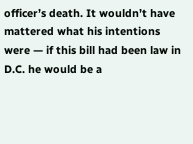officer’s death. It wouldn’t have mattered what his intentions were — if this bill had been law in D.C. he would be a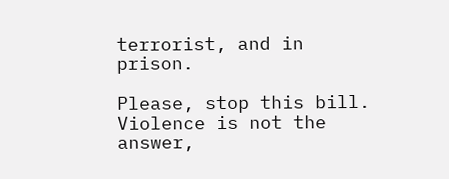terrorist, and in prison.

Please, stop this bill. Violence is not the answer,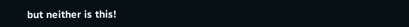but neither is this!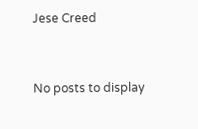Jese Creed


No posts to display